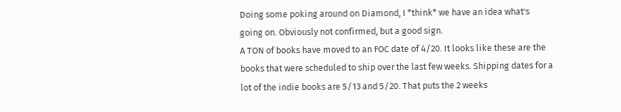Doing some poking around on Diamond, I *think* we have an idea what's going on. Obviously not confirmed, but a good sign.
A TON of books have moved to an FOC date of 4/20. It looks like these are the books that were scheduled to ship over the last few weeks. Shipping dates for a lot of the indie books are 5/13 and 5/20. That puts the 2 weeks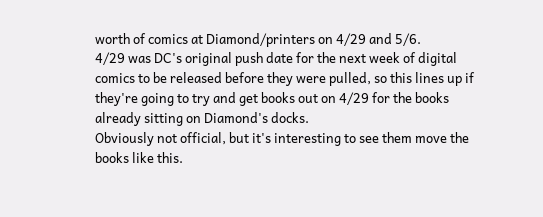worth of comics at Diamond/printers on 4/29 and 5/6.
4/29 was DC's original push date for the next week of digital comics to be released before they were pulled, so this lines up if they're going to try and get books out on 4/29 for the books already sitting on Diamond's docks.
Obviously not official, but it's interesting to see them move the books like this.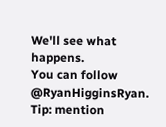We'll see what happens.
You can follow @RyanHigginsRyan.
Tip: mention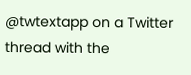@twtextapp on a Twitter thread with the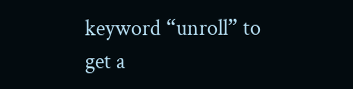keyword “unroll” to get a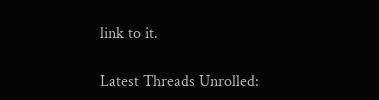link to it.

Latest Threads Unrolled: